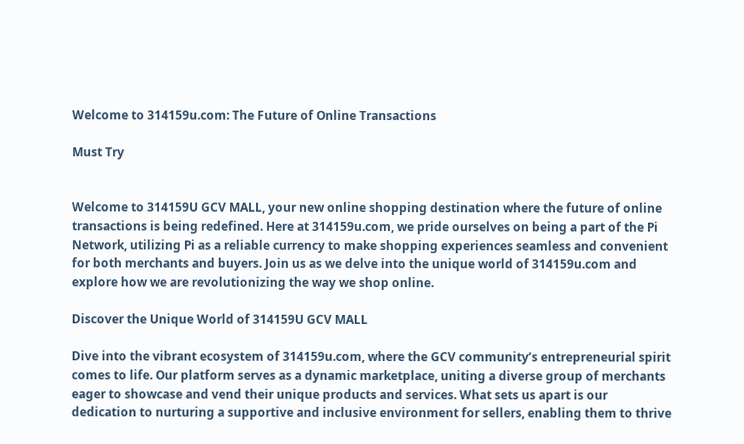Welcome to 314159u.com: The Future of Online Transactions

Must Try


Welcome to 314159U GCV MALL, your new online shopping destination where the future of online transactions is being redefined. Here at 314159u.com, we pride ourselves on being a part of the Pi Network, utilizing Pi as a reliable currency to make shopping experiences seamless and convenient for both merchants and buyers. Join us as we delve into the unique world of 314159u.com and explore how we are revolutionizing the way we shop online.

Discover the Unique World of 314159U GCV MALL

Dive into the vibrant ecosystem of 314159u.com, where the GCV community’s entrepreneurial spirit comes to life. Our platform serves as a dynamic marketplace, uniting a diverse group of merchants eager to showcase and vend their unique products and services. What sets us apart is our dedication to nurturing a supportive and inclusive environment for sellers, enabling them to thrive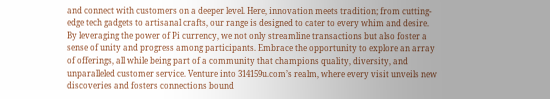and connect with customers on a deeper level. Here, innovation meets tradition; from cutting-edge tech gadgets to artisanal crafts, our range is designed to cater to every whim and desire. By leveraging the power of Pi currency, we not only streamline transactions but also foster a sense of unity and progress among participants. Embrace the opportunity to explore an array of offerings, all while being part of a community that champions quality, diversity, and unparalleled customer service. Venture into 314159u.com’s realm, where every visit unveils new discoveries and fosters connections bound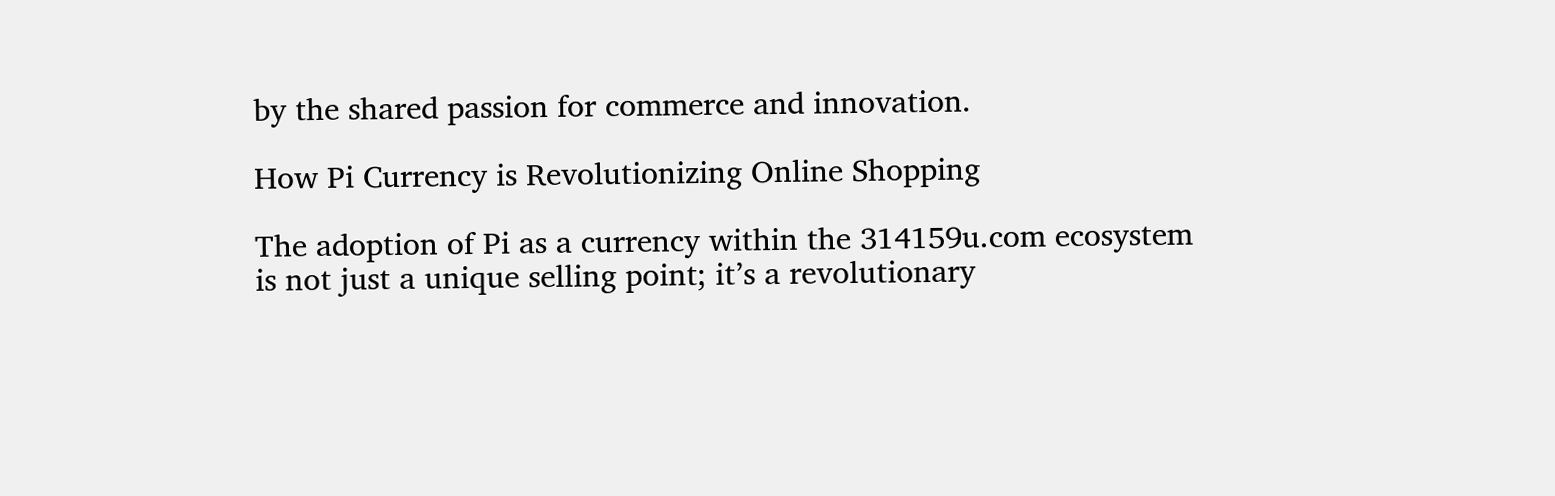by the shared passion for commerce and innovation.

How Pi Currency is Revolutionizing Online Shopping

The adoption of Pi as a currency within the 314159u.com ecosystem is not just a unique selling point; it’s a revolutionary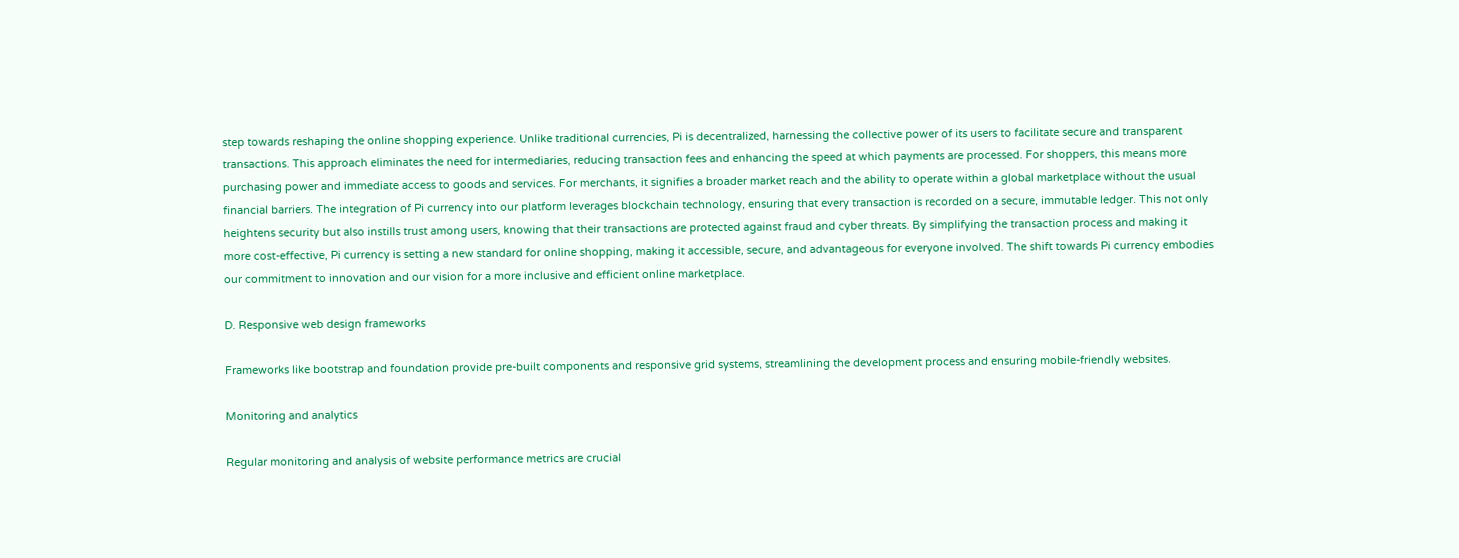step towards reshaping the online shopping experience. Unlike traditional currencies, Pi is decentralized, harnessing the collective power of its users to facilitate secure and transparent transactions. This approach eliminates the need for intermediaries, reducing transaction fees and enhancing the speed at which payments are processed. For shoppers, this means more purchasing power and immediate access to goods and services. For merchants, it signifies a broader market reach and the ability to operate within a global marketplace without the usual financial barriers. The integration of Pi currency into our platform leverages blockchain technology, ensuring that every transaction is recorded on a secure, immutable ledger. This not only heightens security but also instills trust among users, knowing that their transactions are protected against fraud and cyber threats. By simplifying the transaction process and making it more cost-effective, Pi currency is setting a new standard for online shopping, making it accessible, secure, and advantageous for everyone involved. The shift towards Pi currency embodies our commitment to innovation and our vision for a more inclusive and efficient online marketplace.

D. Responsive web design frameworks

Frameworks like bootstrap and foundation provide pre-built components and responsive grid systems, streamlining the development process and ensuring mobile-friendly websites.

Monitoring and analytics

Regular monitoring and analysis of website performance metrics are crucial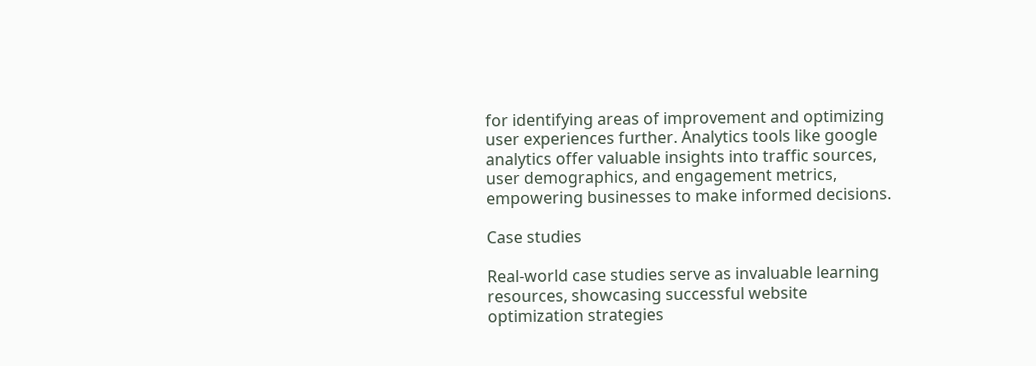for identifying areas of improvement and optimizing user experiences further. Analytics tools like google analytics offer valuable insights into traffic sources, user demographics, and engagement metrics, empowering businesses to make informed decisions.

Case studies

Real-world case studies serve as invaluable learning resources, showcasing successful website optimization strategies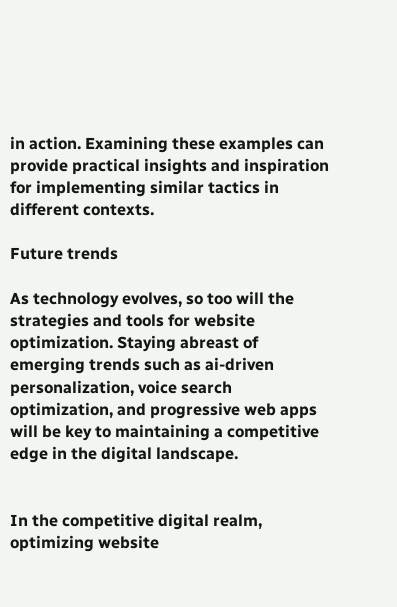in action. Examining these examples can provide practical insights and inspiration for implementing similar tactics in different contexts.

Future trends

As technology evolves, so too will the strategies and tools for website optimization. Staying abreast of emerging trends such as ai-driven personalization, voice search optimization, and progressive web apps will be key to maintaining a competitive edge in the digital landscape.


In the competitive digital realm, optimizing website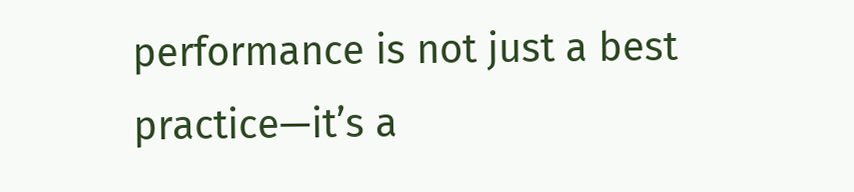performance is not just a best practice—it’s a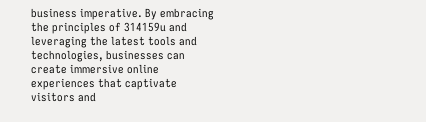business imperative. By embracing the principles of 314159u and leveraging the latest tools and technologies, businesses can create immersive online experiences that captivate visitors and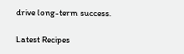drive long-term success.

Latest Recipes